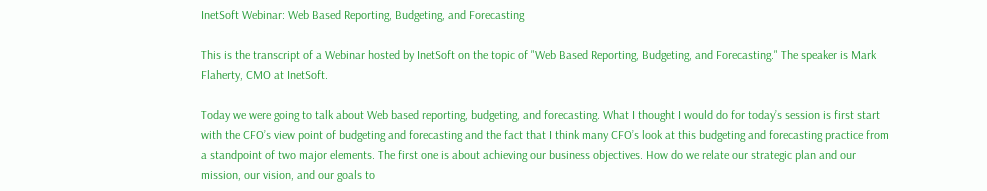InetSoft Webinar: Web Based Reporting, Budgeting, and Forecasting

This is the transcript of a Webinar hosted by InetSoft on the topic of "Web Based Reporting, Budgeting, and Forecasting." The speaker is Mark Flaherty, CMO at InetSoft.

Today we were going to talk about Web based reporting, budgeting, and forecasting. What I thought I would do for today’s session is first start with the CFO’s view point of budgeting and forecasting and the fact that I think many CFO’s look at this budgeting and forecasting practice from a standpoint of two major elements. The first one is about achieving our business objectives. How do we relate our strategic plan and our mission, our vision, and our goals to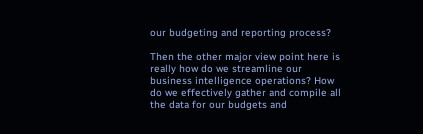our budgeting and reporting process?

Then the other major view point here is really how do we streamline our business intelligence operations? How do we effectively gather and compile all the data for our budgets and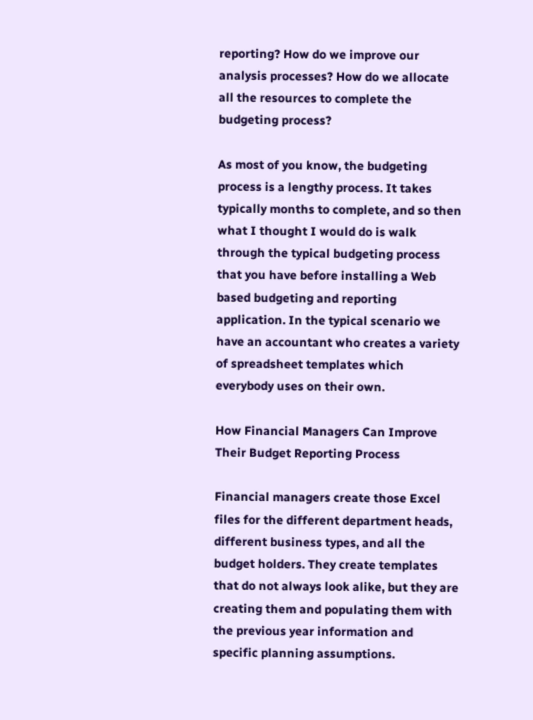reporting? How do we improve our analysis processes? How do we allocate all the resources to complete the budgeting process?

As most of you know, the budgeting process is a lengthy process. It takes typically months to complete, and so then what I thought I would do is walk through the typical budgeting process that you have before installing a Web based budgeting and reporting application. In the typical scenario we have an accountant who creates a variety of spreadsheet templates which everybody uses on their own.

How Financial Managers Can Improve Their Budget Reporting Process

Financial managers create those Excel files for the different department heads, different business types, and all the budget holders. They create templates that do not always look alike, but they are creating them and populating them with the previous year information and specific planning assumptions.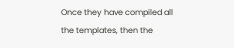Once they have compiled all the templates, then the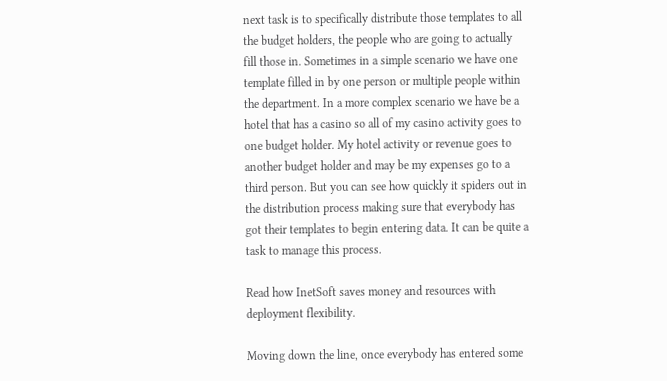next task is to specifically distribute those templates to all the budget holders, the people who are going to actually fill those in. Sometimes in a simple scenario we have one template filled in by one person or multiple people within the department. In a more complex scenario we have be a hotel that has a casino so all of my casino activity goes to one budget holder. My hotel activity or revenue goes to another budget holder and may be my expenses go to a third person. But you can see how quickly it spiders out in the distribution process making sure that everybody has got their templates to begin entering data. It can be quite a task to manage this process.

Read how InetSoft saves money and resources with deployment flexibility.

Moving down the line, once everybody has entered some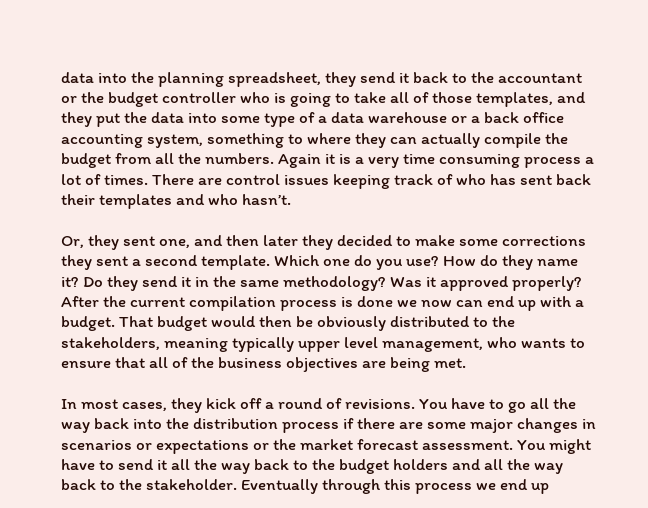data into the planning spreadsheet, they send it back to the accountant or the budget controller who is going to take all of those templates, and they put the data into some type of a data warehouse or a back office accounting system, something to where they can actually compile the budget from all the numbers. Again it is a very time consuming process a lot of times. There are control issues keeping track of who has sent back their templates and who hasn’t.

Or, they sent one, and then later they decided to make some corrections they sent a second template. Which one do you use? How do they name it? Do they send it in the same methodology? Was it approved properly? After the current compilation process is done we now can end up with a budget. That budget would then be obviously distributed to the stakeholders, meaning typically upper level management, who wants to ensure that all of the business objectives are being met.

In most cases, they kick off a round of revisions. You have to go all the way back into the distribution process if there are some major changes in scenarios or expectations or the market forecast assessment. You might have to send it all the way back to the budget holders and all the way back to the stakeholder. Eventually through this process we end up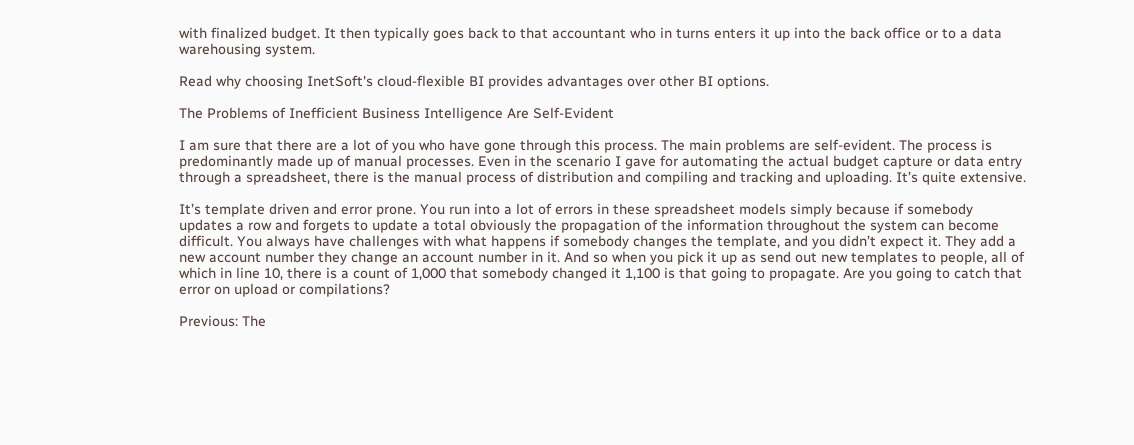with finalized budget. It then typically goes back to that accountant who in turns enters it up into the back office or to a data warehousing system.

Read why choosing InetSoft's cloud-flexible BI provides advantages over other BI options.

The Problems of Inefficient Business Intelligence Are Self-Evident

I am sure that there are a lot of you who have gone through this process. The main problems are self-evident. The process is predominantly made up of manual processes. Even in the scenario I gave for automating the actual budget capture or data entry through a spreadsheet, there is the manual process of distribution and compiling and tracking and uploading. It’s quite extensive.

It’s template driven and error prone. You run into a lot of errors in these spreadsheet models simply because if somebody updates a row and forgets to update a total obviously the propagation of the information throughout the system can become difficult. You always have challenges with what happens if somebody changes the template, and you didn’t expect it. They add a new account number they change an account number in it. And so when you pick it up as send out new templates to people, all of which in line 10, there is a count of 1,000 that somebody changed it 1,100 is that going to propagate. Are you going to catch that error on upload or compilations?

Previous: The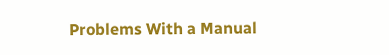Problems With a Manual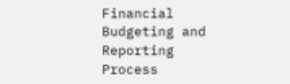Financial Budgeting and Reporting Process